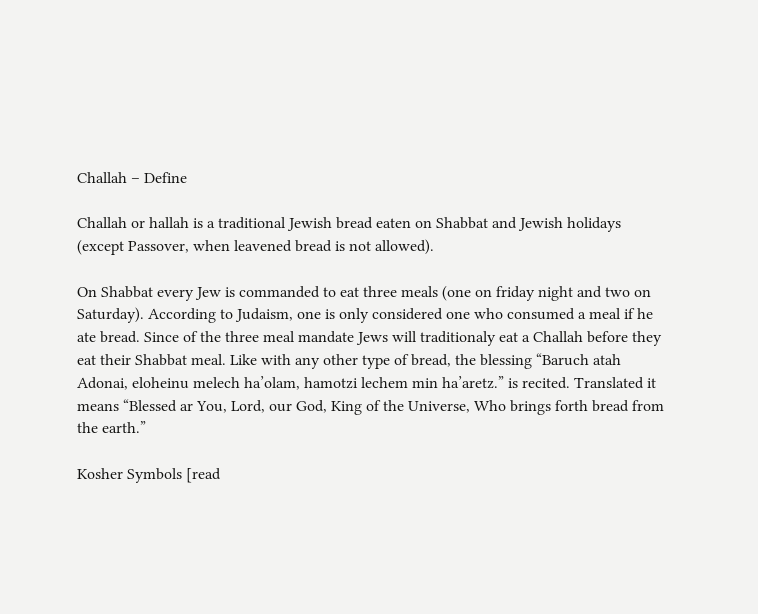Challah – Define

Challah or hallah is a traditional Jewish bread eaten on Shabbat and Jewish holidays (except Passover, when leavened bread is not allowed).

On Shabbat every Jew is commanded to eat three meals (one on friday night and two on Saturday). According to Judaism, one is only considered one who consumed a meal if he ate bread. Since of the three meal mandate Jews will traditionaly eat a Challah before they eat their Shabbat meal. Like with any other type of bread, the blessing “Baruch atah Adonai, eloheinu melech ha’olam, hamotzi lechem min ha’aretz.” is recited. Translated it means “Blessed ar You, Lord, our God, King of the Universe, Who brings forth bread from the earth.”

Kosher Symbols [read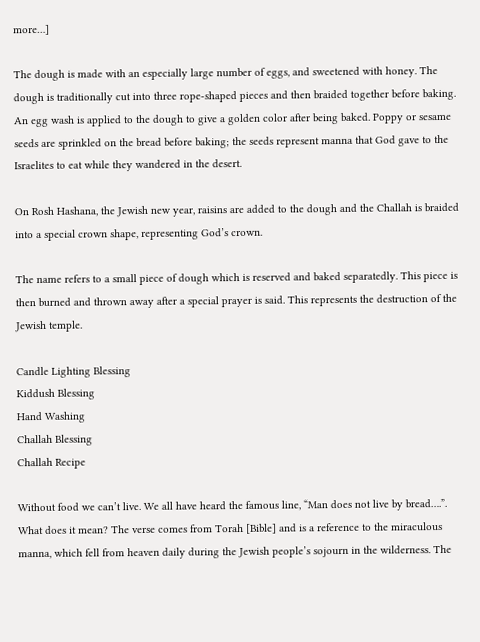more…]

The dough is made with an especially large number of eggs, and sweetened with honey. The dough is traditionally cut into three rope-shaped pieces and then braided together before baking. An egg wash is applied to the dough to give a golden color after being baked. Poppy or sesame seeds are sprinkled on the bread before baking; the seeds represent manna that God gave to the Israelites to eat while they wandered in the desert.

On Rosh Hashana, the Jewish new year, raisins are added to the dough and the Challah is braided into a special crown shape, representing God’s crown.

The name refers to a small piece of dough which is reserved and baked separatedly. This piece is then burned and thrown away after a special prayer is said. This represents the destruction of the Jewish temple.

Candle Lighting Blessing
Kiddush Blessing
Hand Washing
Challah Blessing
Challah Recipe

Without food we can’t live. We all have heard the famous line, “Man does not live by bread….”. What does it mean? The verse comes from Torah [Bible] and is a reference to the miraculous manna, which fell from heaven daily during the Jewish people’s sojourn in the wilderness. The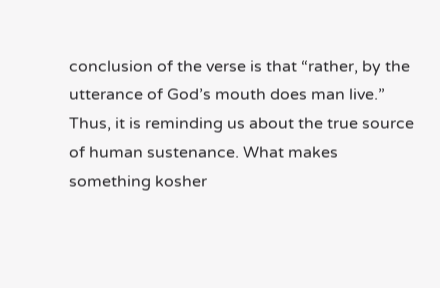conclusion of the verse is that “rather, by the utterance of God’s mouth does man live.” Thus, it is reminding us about the true source of human sustenance. What makes something kosher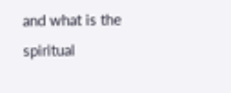and what is the spiritual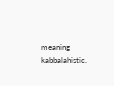meaning kabbalahistic.